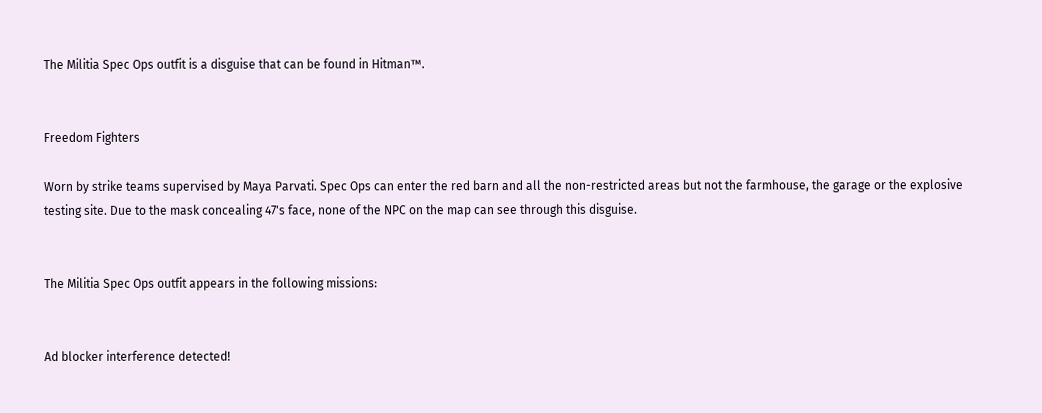The Militia Spec Ops outfit is a disguise that can be found in Hitman™.


Freedom Fighters

Worn by strike teams supervised by Maya Parvati. Spec Ops can enter the red barn and all the non-restricted areas but not the farmhouse, the garage or the explosive testing site. Due to the mask concealing 47's face, none of the NPC on the map can see through this disguise.


The Militia Spec Ops outfit appears in the following missions:


Ad blocker interference detected!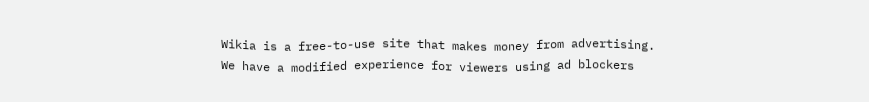Wikia is a free-to-use site that makes money from advertising. We have a modified experience for viewers using ad blockers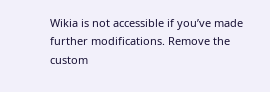Wikia is not accessible if you’ve made further modifications. Remove the custom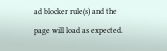ad blocker rule(s) and the page will load as expected.